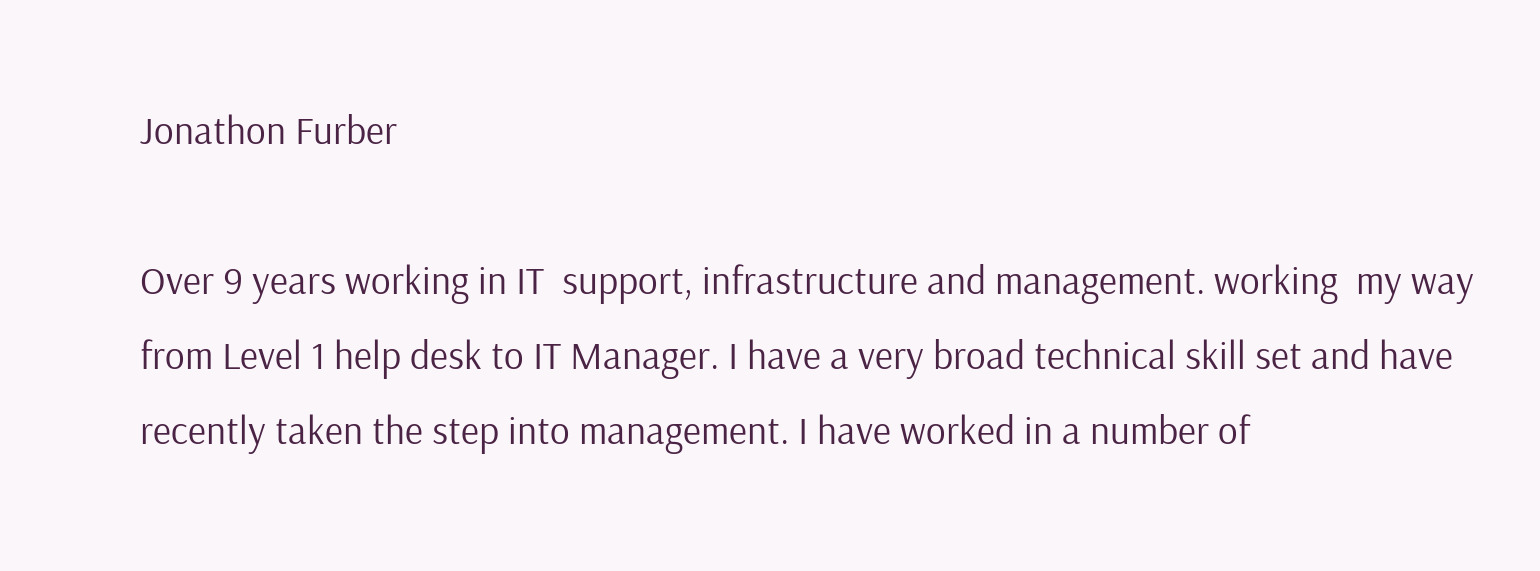Jonathon Furber

Over 9 years working in IT  support, infrastructure and management. working  my way from Level 1 help desk to IT Manager. I have a very broad technical skill set and have recently taken the step into management. I have worked in a number of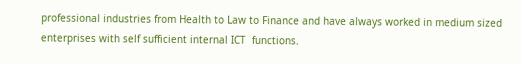professional industries from Health to Law to Finance and have always worked in medium sized enterprises with self sufficient internal ICT  functions.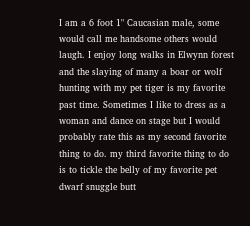I am a 6 foot 1" Caucasian male, some would call me handsome others would laugh. I enjoy long walks in Elwynn forest and the slaying of many a boar or wolf hunting with my pet tiger is my favorite past time. Sometimes I like to dress as a woman and dance on stage but I would probably rate this as my second favorite thing to do. my third favorite thing to do is to tickle the belly of my favorite pet dwarf snuggle butt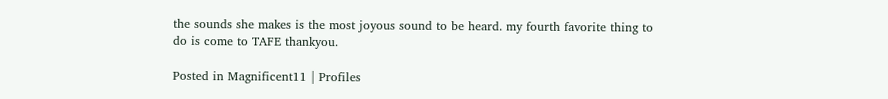the sounds she makes is the most joyous sound to be heard. my fourth favorite thing to do is come to TAFE thankyou.

Posted in Magnificent11 | Profiles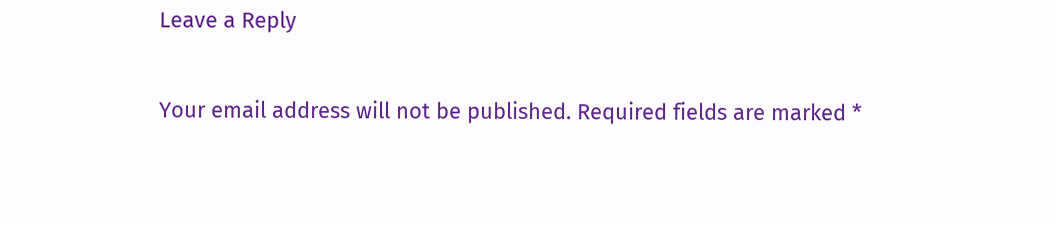Leave a Reply

Your email address will not be published. Required fields are marked *